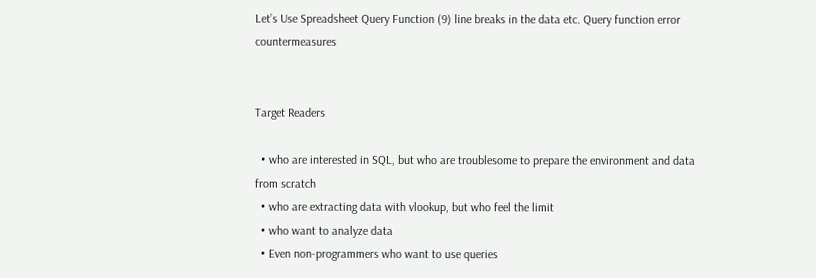Let’s Use Spreadsheet Query Function (9) line breaks in the data etc. Query function error countermeasures


Target Readers

  • who are interested in SQL, but who are troublesome to prepare the environment and data from scratch
  • who are extracting data with vlookup, but who feel the limit
  • who want to analyze data
  • Even non-programmers who want to use queries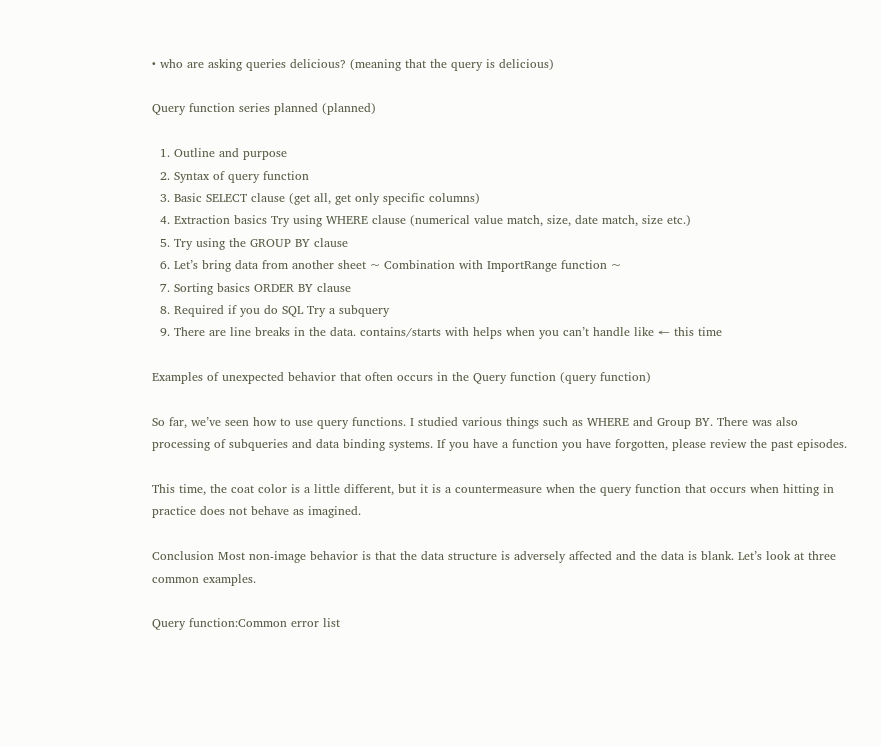• who are asking queries delicious? (meaning that the query is delicious)

Query function series planned (planned)

  1. Outline and purpose
  2. Syntax of query function
  3. Basic SELECT clause (get all, get only specific columns)
  4. Extraction basics Try using WHERE clause (numerical value match, size, date match, size etc.)
  5. Try using the GROUP BY clause
  6. Let’s bring data from another sheet ~ Combination with ImportRange function ~
  7. Sorting basics ORDER BY clause
  8. Required if you do SQL Try a subquery
  9. There are line breaks in the data. contains/starts with helps when you can’t handle like ← this time

Examples of unexpected behavior that often occurs in the Query function (query function)

So far, we’ve seen how to use query functions. I studied various things such as WHERE and Group BY. There was also processing of subqueries and data binding systems. If you have a function you have forgotten, please review the past episodes.

This time, the coat color is a little different, but it is a countermeasure when the query function that occurs when hitting in practice does not behave as imagined.

Conclusion Most non-image behavior is that the data structure is adversely affected and the data is blank. Let’s look at three common examples.

Query function:Common error list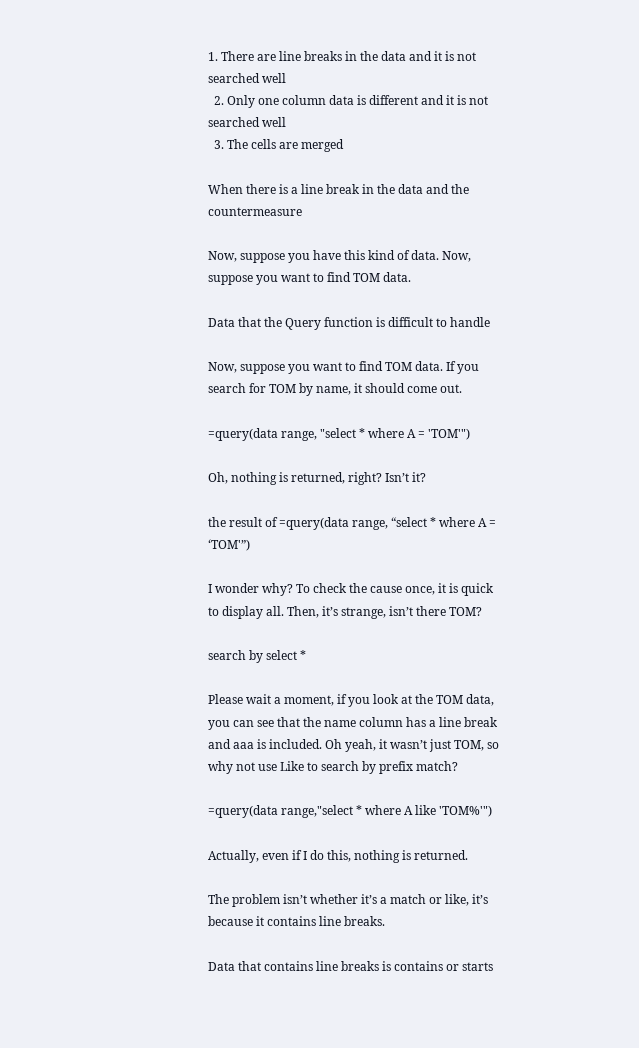1. There are line breaks in the data and it is not searched well
  2. Only one column data is different and it is not searched well
  3. The cells are merged

When there is a line break in the data and the countermeasure

Now, suppose you have this kind of data. Now, suppose you want to find TOM data.

Data that the Query function is difficult to handle

Now, suppose you want to find TOM data. If you search for TOM by name, it should come out.

=query(data range, "select * where A = 'TOM'")

Oh, nothing is returned, right? Isn’t it?

the result of =query(data range, “select * where A = ‘TOM'”)

I wonder why? To check the cause once, it is quick to display all. Then, it’s strange, isn’t there TOM?

search by select *

Please wait a moment, if you look at the TOM data, you can see that the name column has a line break and aaa is included. Oh yeah, it wasn’t just TOM, so why not use Like to search by prefix match?

=query(data range,"select * where A like 'TOM%'")

Actually, even if I do this, nothing is returned.

The problem isn’t whether it’s a match or like, it’s because it contains line breaks.

Data that contains line breaks is contains or starts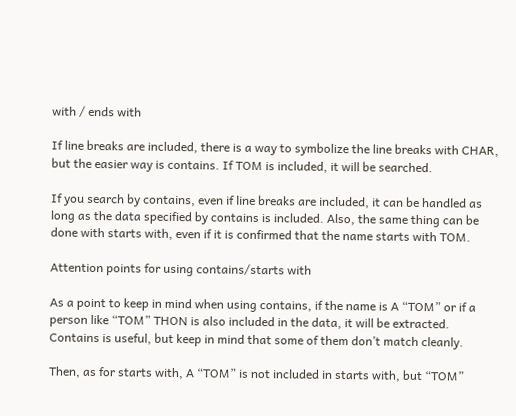with / ends with

If line breaks are included, there is a way to symbolize the line breaks with CHAR, but the easier way is contains. If TOM is included, it will be searched.

If you search by contains, even if line breaks are included, it can be handled as long as the data specified by contains is included. Also, the same thing can be done with starts with, even if it is confirmed that the name starts with TOM.

Attention points for using contains/starts with

As a point to keep in mind when using contains, if the name is A “TOM” or if a person like “TOM” THON is also included in the data, it will be extracted. Contains is useful, but keep in mind that some of them don’t match cleanly.

Then, as for starts with, A “TOM” is not included in starts with, but “TOM”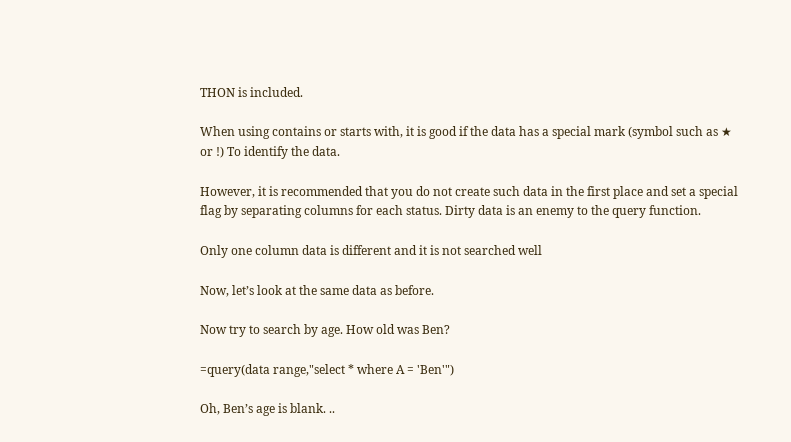THON is included.

When using contains or starts with, it is good if the data has a special mark (symbol such as ★ or !) To identify the data.

However, it is recommended that you do not create such data in the first place and set a special flag by separating columns for each status. Dirty data is an enemy to the query function.

Only one column data is different and it is not searched well

Now, let’s look at the same data as before.

Now try to search by age. How old was Ben?

=query(data range,"select * where A = 'Ben'")

Oh, Ben’s age is blank. ..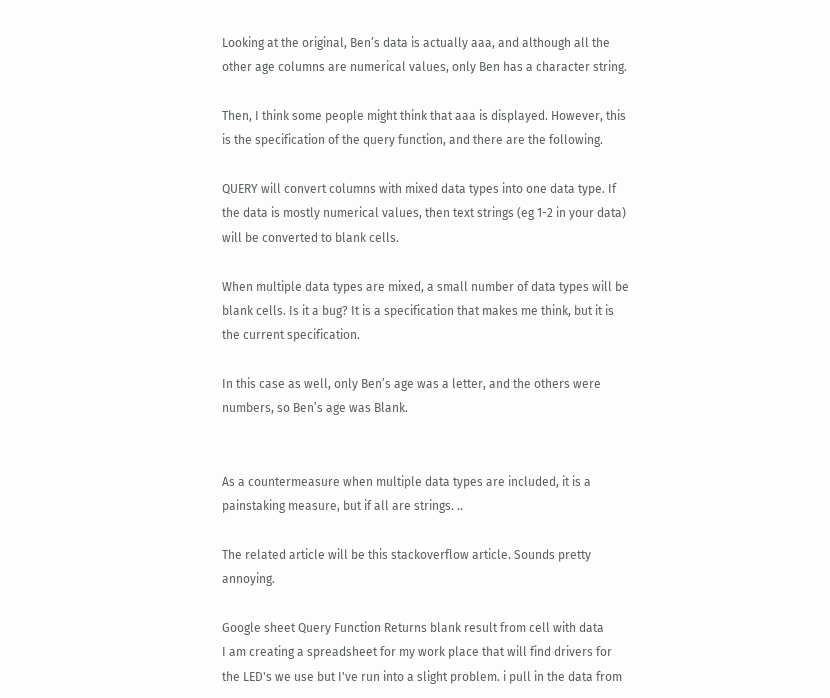Looking at the original, Ben’s data is actually aaa, and although all the other age columns are numerical values, only Ben has a character string.

Then, I think some people might think that aaa is displayed. However, this is the specification of the query function, and there are the following.

QUERY will convert columns with mixed data types into one data type. If the data is mostly numerical values, then text strings (eg 1-2 in your data) will be converted to blank cells.

When multiple data types are mixed, a small number of data types will be blank cells. Is it a bug? It is a specification that makes me think, but it is the current specification.

In this case as well, only Ben’s age was a letter, and the others were numbers, so Ben’s age was Blank.


As a countermeasure when multiple data types are included, it is a painstaking measure, but if all are strings. ..

The related article will be this stackoverflow article. Sounds pretty annoying.

Google sheet Query Function Returns blank result from cell with data
I am creating a spreadsheet for my work place that will find drivers for the LED's we use but I've run into a slight problem. i pull in the data from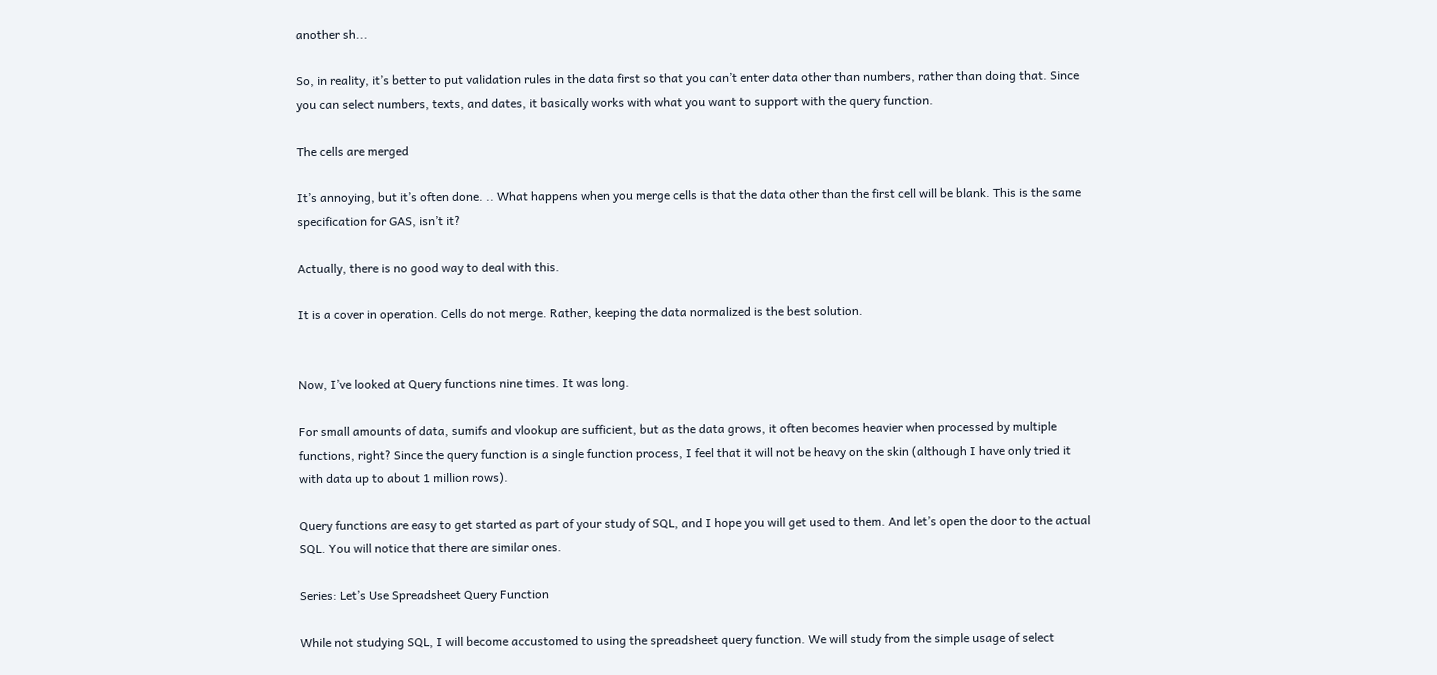another sh...

So, in reality, it’s better to put validation rules in the data first so that you can’t enter data other than numbers, rather than doing that. Since you can select numbers, texts, and dates, it basically works with what you want to support with the query function.

The cells are merged

It’s annoying, but it’s often done. .. What happens when you merge cells is that the data other than the first cell will be blank. This is the same specification for GAS, isn’t it?

Actually, there is no good way to deal with this.

It is a cover in operation. Cells do not merge. Rather, keeping the data normalized is the best solution.


Now, I’ve looked at Query functions nine times. It was long.

For small amounts of data, sumifs and vlookup are sufficient, but as the data grows, it often becomes heavier when processed by multiple functions, right? Since the query function is a single function process, I feel that it will not be heavy on the skin (although I have only tried it with data up to about 1 million rows).

Query functions are easy to get started as part of your study of SQL, and I hope you will get used to them. And let’s open the door to the actual SQL. You will notice that there are similar ones.

Series: Let’s Use Spreadsheet Query Function

While not studying SQL, I will become accustomed to using the spreadsheet query function. We will study from the simple usage of select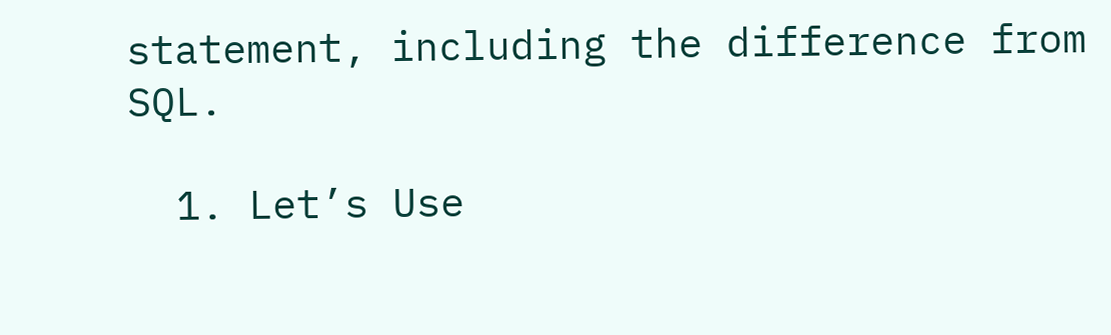statement, including the difference from SQL.

  1. Let’s Use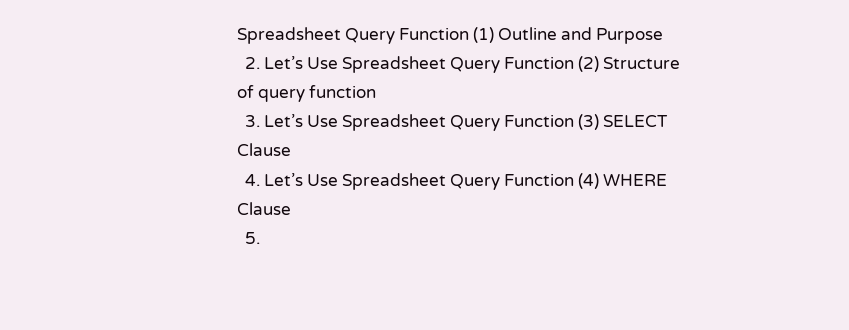Spreadsheet Query Function (1) Outline and Purpose
  2. Let’s Use Spreadsheet Query Function (2) Structure of query function
  3. Let’s Use Spreadsheet Query Function (3) SELECT Clause
  4. Let’s Use Spreadsheet Query Function (4) WHERE Clause
  5.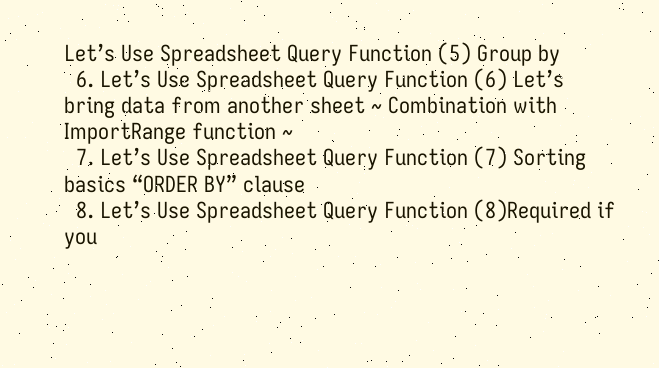Let’s Use Spreadsheet Query Function (5) Group by
  6. Let’s Use Spreadsheet Query Function (6) Let’s bring data from another sheet ~ Combination with ImportRange function ~
  7. Let’s Use Spreadsheet Query Function (7) Sorting basics “ORDER BY” clause
  8. Let’s Use Spreadsheet Query Function (8)Required if you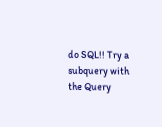do SQL!! Try a subquery with the Query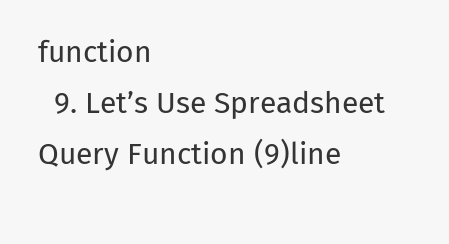function
  9. Let’s Use Spreadsheet Query Function (9)line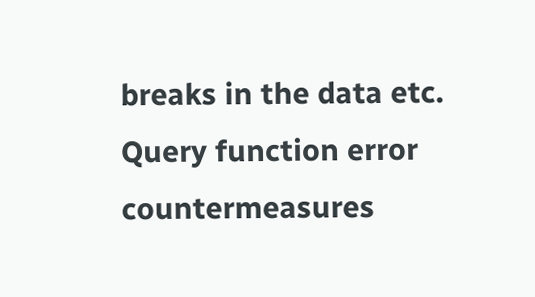breaks in the data etc. Query function error countermeasures